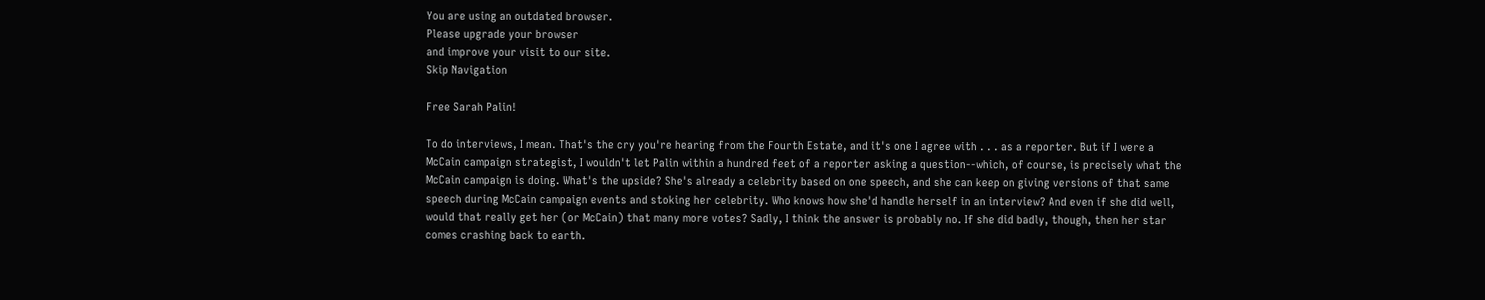You are using an outdated browser.
Please upgrade your browser
and improve your visit to our site.
Skip Navigation

Free Sarah Palin!

To do interviews, I mean. That's the cry you're hearing from the Fourth Estate, and it's one I agree with . . . as a reporter. But if I were a McCain campaign strategist, I wouldn't let Palin within a hundred feet of a reporter asking a question--which, of course, is precisely what the McCain campaign is doing. What's the upside? She's already a celebrity based on one speech, and she can keep on giving versions of that same speech during McCain campaign events and stoking her celebrity. Who knows how she'd handle herself in an interview? And even if she did well, would that really get her (or McCain) that many more votes? Sadly, I think the answer is probably no. If she did badly, though, then her star comes crashing back to earth.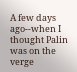A few days ago--when I thought Palin was on the verge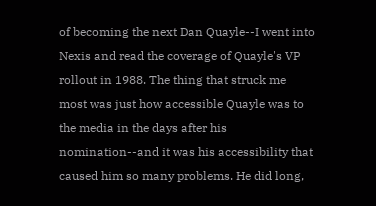of becoming the next Dan Quayle--I went into Nexis and read the coverage of Quayle's VP rollout in 1988. The thing that struck me most was just how accessible Quayle was to the media in the days after his nomination--and it was his accessibility that caused him so many problems. He did long,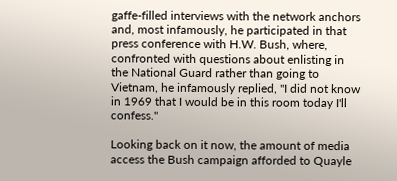gaffe-filled interviews with the network anchors and, most infamously, he participated in that press conference with H.W. Bush, where, confronted with questions about enlisting in the National Guard rather than going to Vietnam, he infamously replied, "I did not know in 1969 that I would be in this room today I'll confess."

Looking back on it now, the amount of media access the Bush campaign afforded to Quayle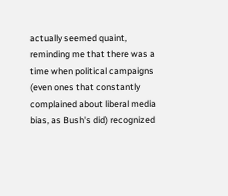actually seemed quaint, reminding me that there was a time when political campaigns (even ones that constantly complained about liberal media bias, as Bush's did) recognized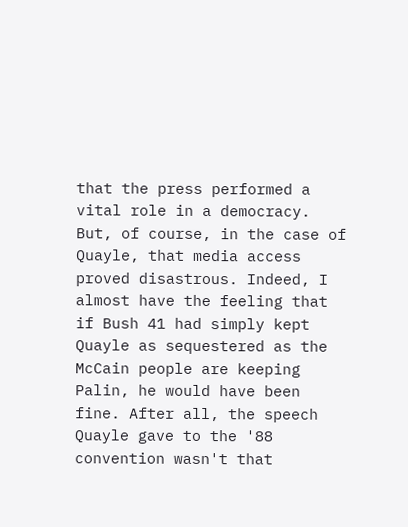that the press performed a vital role in a democracy. But, of course, in the case of Quayle, that media access proved disastrous. Indeed, I almost have the feeling that if Bush 41 had simply kept Quayle as sequestered as the McCain people are keeping Palin, he would have been fine. After all, the speech Quayle gave to the '88 convention wasn't that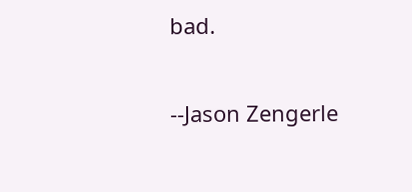bad.

--Jason Zengerle